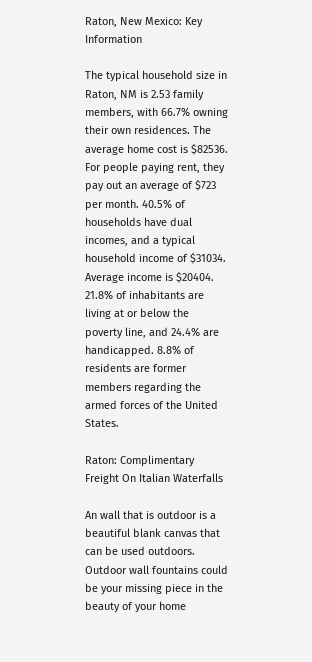Raton, New Mexico: Key Information

The typical household size in Raton, NM is 2.53 family members, with 66.7% owning their own residences. The average home cost is $82536. For people paying rent, they pay out an average of $723 per month. 40.5% of households have dual incomes, and a typical household income of $31034. Average income is $20404. 21.8% of inhabitants are living at or below the poverty line, and 24.4% are handicapped. 8.8% of residents are former members regarding the armed forces of the United States.

Raton: Complimentary Freight On Italian Waterfalls

An wall that is outdoor is a beautiful blank canvas that can be used outdoors. Outdoor wall fountains could be your missing piece in the beauty of your home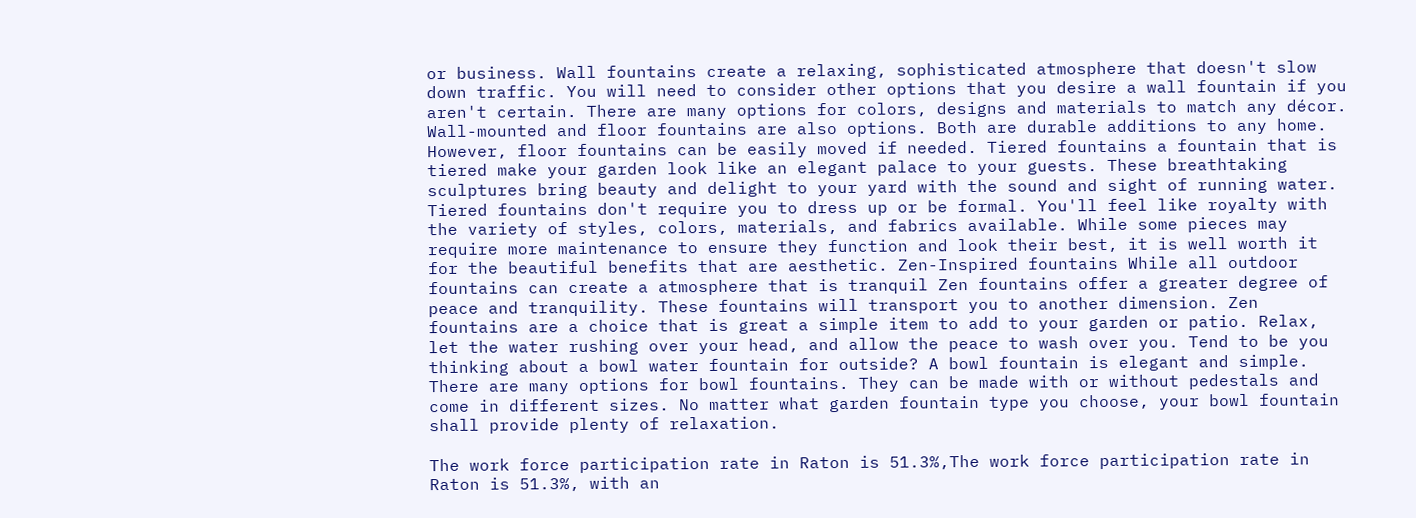or business. Wall fountains create a relaxing, sophisticated atmosphere that doesn't slow down traffic. You will need to consider other options that you desire a wall fountain if you aren't certain. There are many options for colors, designs and materials to match any décor. Wall-mounted and floor fountains are also options. Both are durable additions to any home. However, floor fountains can be easily moved if needed. Tiered fountains a fountain that is tiered make your garden look like an elegant palace to your guests. These breathtaking sculptures bring beauty and delight to your yard with the sound and sight of running water. Tiered fountains don't require you to dress up or be formal. You'll feel like royalty with the variety of styles, colors, materials, and fabrics available. While some pieces may require more maintenance to ensure they function and look their best, it is well worth it for the beautiful benefits that are aesthetic. Zen-Inspired fountains While all outdoor fountains can create a atmosphere that is tranquil Zen fountains offer a greater degree of peace and tranquility. These fountains will transport you to another dimension. Zen fountains are a choice that is great a simple item to add to your garden or patio. Relax, let the water rushing over your head, and allow the peace to wash over you. Tend to be you thinking about a bowl water fountain for outside? A bowl fountain is elegant and simple. There are many options for bowl fountains. They can be made with or without pedestals and come in different sizes. No matter what garden fountain type you choose, your bowl fountain shall provide plenty of relaxation.

The work force participation rate in Raton is 51.3%,The work force participation rate in Raton is 51.3%, with an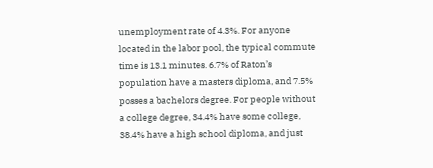unemployment rate of 4.3%. For anyone located in the labor pool, the typical commute time is 13.1 minutes. 6.7% of Raton’s population have a masters diploma, and 7.5% posses a bachelors degree. For people without a college degree, 34.4% have some college, 38.4% have a high school diploma, and just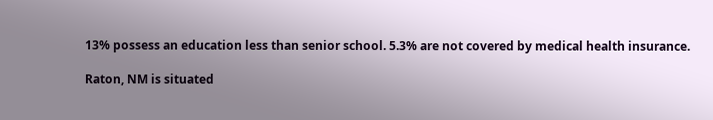13% possess an education less than senior school. 5.3% are not covered by medical health insurance.

Raton, NM is situated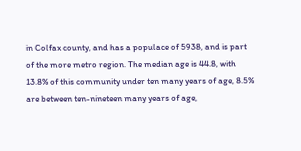in Colfax county, and has a populace of 5938, and is part of the more metro region. The median age is 44.8, with 13.8% of this community under ten many years of age, 8.5% are between ten-nineteen many years of age,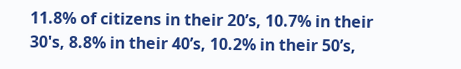11.8% of citizens in their 20’s, 10.7% in their 30's, 8.8% in their 40’s, 10.2% in their 50’s,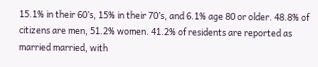15.1% in their 60’s, 15% in their 70’s, and 6.1% age 80 or older. 48.8% of citizens are men, 51.2% women. 41.2% of residents are reported as married married, with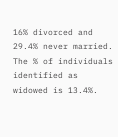16% divorced and 29.4% never married. The % of individuals identified as widowed is 13.4%.